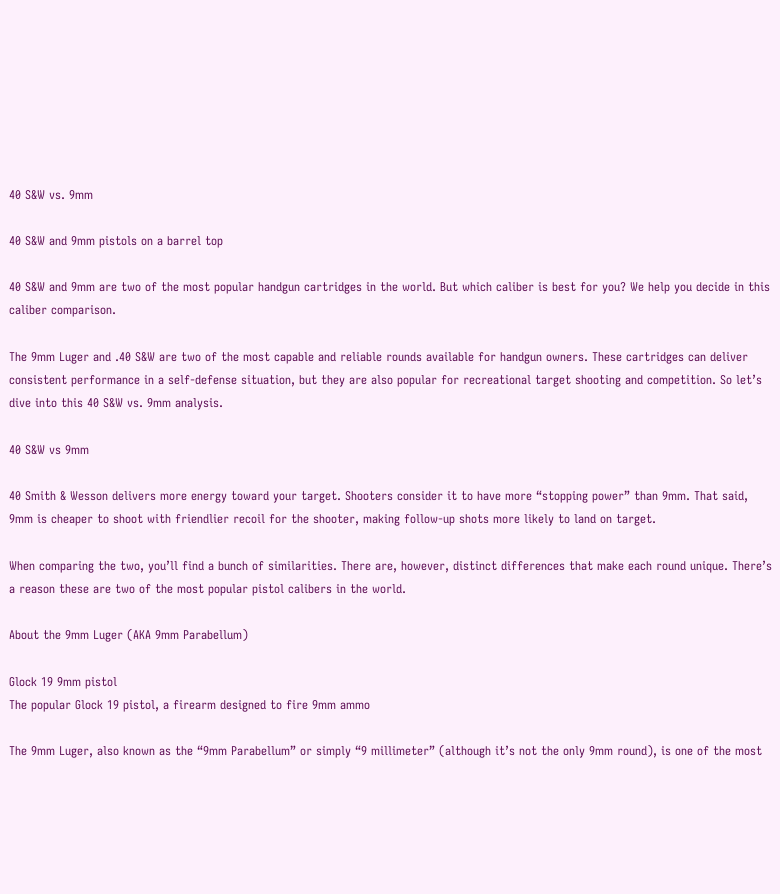40 S&W vs. 9mm

40 S&W and 9mm pistols on a barrel top

40 S&W and 9mm are two of the most popular handgun cartridges in the world. But which caliber is best for you? We help you decide in this caliber comparison.

The 9mm Luger and .40 S&W are two of the most capable and reliable rounds available for handgun owners. These cartridges can deliver consistent performance in a self-defense situation, but they are also popular for recreational target shooting and competition. So let’s dive into this 40 S&W vs. 9mm analysis.

40 S&W vs 9mm

40 Smith & Wesson delivers more energy toward your target. Shooters consider it to have more “stopping power” than 9mm. That said, 9mm is cheaper to shoot with friendlier recoil for the shooter, making follow-up shots more likely to land on target.

When comparing the two, you’ll find a bunch of similarities. There are, however, distinct differences that make each round unique. There’s a reason these are two of the most popular pistol calibers in the world.

About the 9mm Luger (AKA 9mm Parabellum)

Glock 19 9mm pistol
The popular Glock 19 pistol, a firearm designed to fire 9mm ammo

The 9mm Luger, also known as the “9mm Parabellum” or simply “9 millimeter” (although it’s not the only 9mm round), is one of the most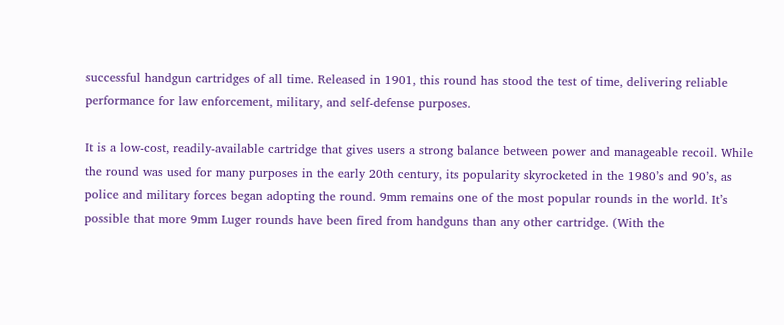successful handgun cartridges of all time. Released in 1901, this round has stood the test of time, delivering reliable performance for law enforcement, military, and self-defense purposes.

It is a low-cost, readily-available cartridge that gives users a strong balance between power and manageable recoil. While the round was used for many purposes in the early 20th century, its popularity skyrocketed in the 1980’s and 90’s, as police and military forces began adopting the round. 9mm remains one of the most popular rounds in the world. It’s possible that more 9mm Luger rounds have been fired from handguns than any other cartridge. (With the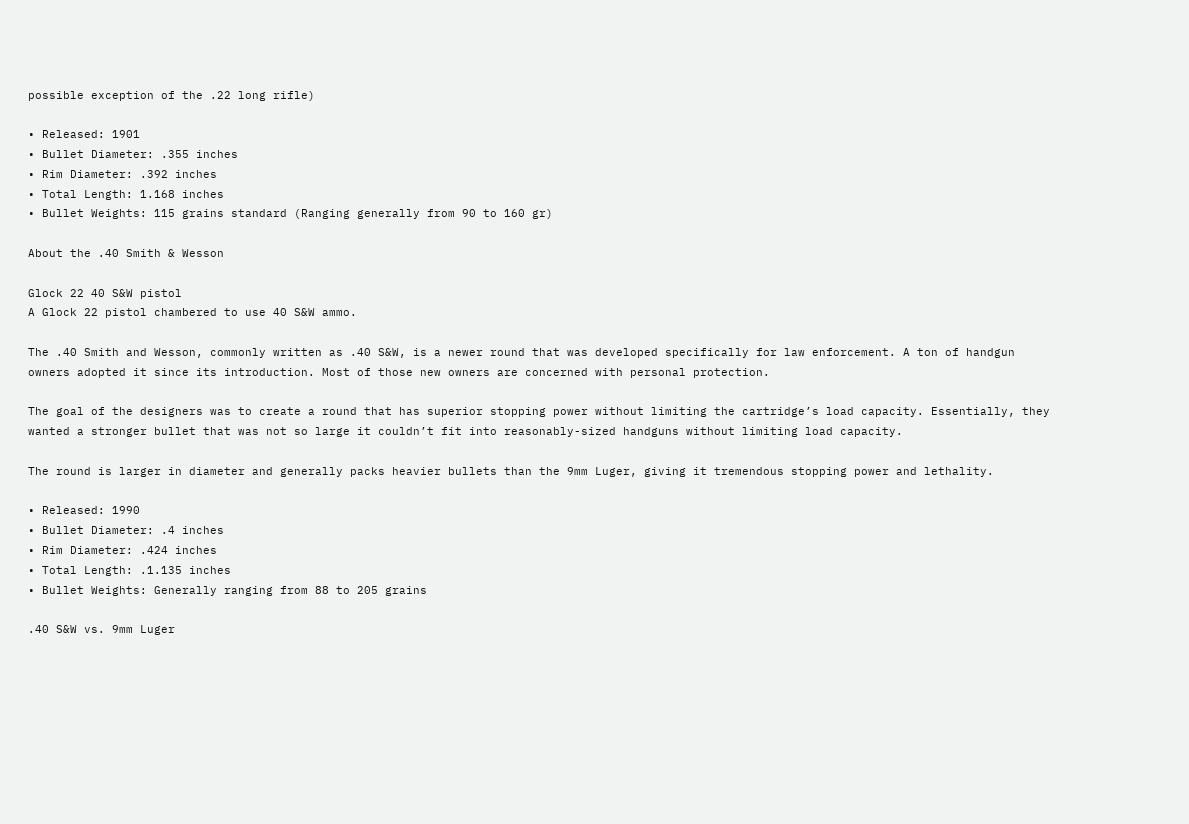possible exception of the .22 long rifle)

• Released: 1901
• Bullet Diameter: .355 inches
• Rim Diameter: .392 inches
• Total Length: 1.168 inches
• Bullet Weights: 115 grains standard (Ranging generally from 90 to 160 gr)

About the .40 Smith & Wesson

Glock 22 40 S&W pistol
A Glock 22 pistol chambered to use 40 S&W ammo.

The .40 Smith and Wesson, commonly written as .40 S&W, is a newer round that was developed specifically for law enforcement. A ton of handgun owners adopted it since its introduction. Most of those new owners are concerned with personal protection.

The goal of the designers was to create a round that has superior stopping power without limiting the cartridge’s load capacity. Essentially, they wanted a stronger bullet that was not so large it couldn’t fit into reasonably-sized handguns without limiting load capacity.

The round is larger in diameter and generally packs heavier bullets than the 9mm Luger, giving it tremendous stopping power and lethality.

• Released: 1990
• Bullet Diameter: .4 inches
• Rim Diameter: .424 inches
• Total Length: .1.135 inches
• Bullet Weights: Generally ranging from 88 to 205 grains

.40 S&W vs. 9mm Luger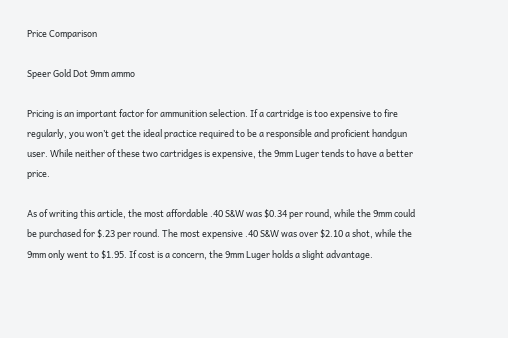Price Comparison

Speer Gold Dot 9mm ammo

Pricing is an important factor for ammunition selection. If a cartridge is too expensive to fire regularly, you won’t get the ideal practice required to be a responsible and proficient handgun user. While neither of these two cartridges is expensive, the 9mm Luger tends to have a better price.

As of writing this article, the most affordable .40 S&W was $0.34 per round, while the 9mm could be purchased for $.23 per round. The most expensive .40 S&W was over $2.10 a shot, while the 9mm only went to $1.95. If cost is a concern, the 9mm Luger holds a slight advantage.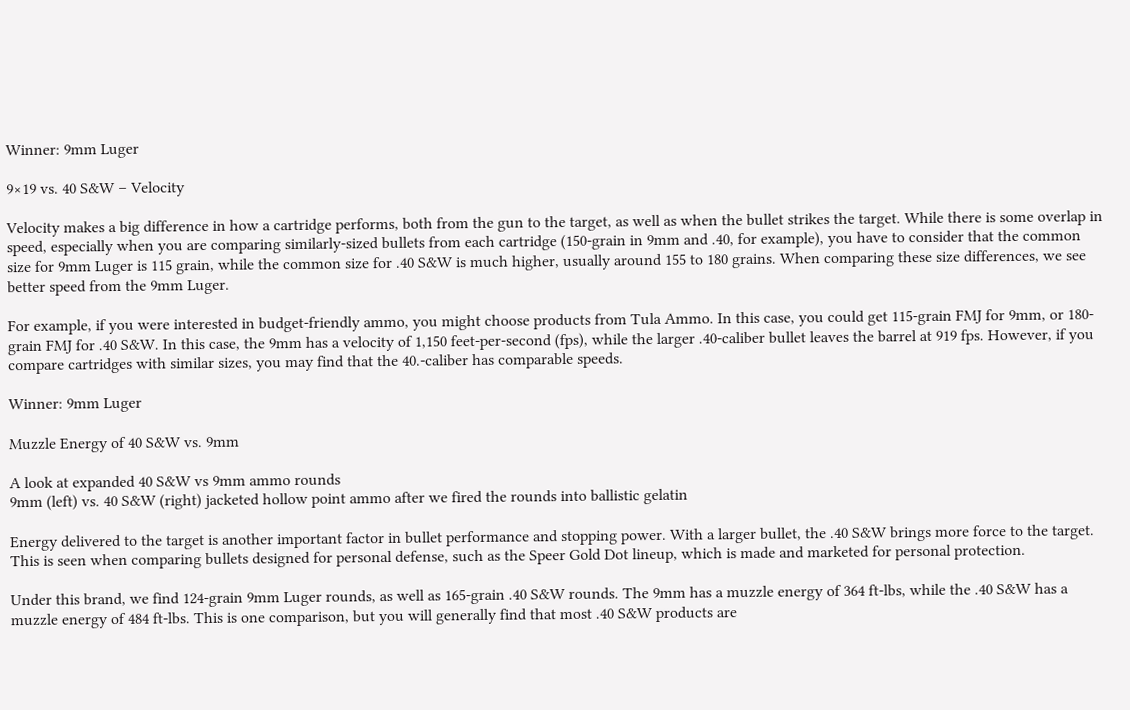Winner: 9mm Luger

9×19 vs. 40 S&W – Velocity

Velocity makes a big difference in how a cartridge performs, both from the gun to the target, as well as when the bullet strikes the target. While there is some overlap in speed, especially when you are comparing similarly-sized bullets from each cartridge (150-grain in 9mm and .40, for example), you have to consider that the common size for 9mm Luger is 115 grain, while the common size for .40 S&W is much higher, usually around 155 to 180 grains. When comparing these size differences, we see better speed from the 9mm Luger.

For example, if you were interested in budget-friendly ammo, you might choose products from Tula Ammo. In this case, you could get 115-grain FMJ for 9mm, or 180-grain FMJ for .40 S&W. In this case, the 9mm has a velocity of 1,150 feet-per-second (fps), while the larger .40-caliber bullet leaves the barrel at 919 fps. However, if you compare cartridges with similar sizes, you may find that the 40.-caliber has comparable speeds.

Winner: 9mm Luger

Muzzle Energy of 40 S&W vs. 9mm

A look at expanded 40 S&W vs 9mm ammo rounds
9mm (left) vs. 40 S&W (right) jacketed hollow point ammo after we fired the rounds into ballistic gelatin

Energy delivered to the target is another important factor in bullet performance and stopping power. With a larger bullet, the .40 S&W brings more force to the target. This is seen when comparing bullets designed for personal defense, such as the Speer Gold Dot lineup, which is made and marketed for personal protection.

Under this brand, we find 124-grain 9mm Luger rounds, as well as 165-grain .40 S&W rounds. The 9mm has a muzzle energy of 364 ft-lbs, while the .40 S&W has a muzzle energy of 484 ft-lbs. This is one comparison, but you will generally find that most .40 S&W products are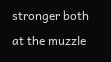stronger both at the muzzle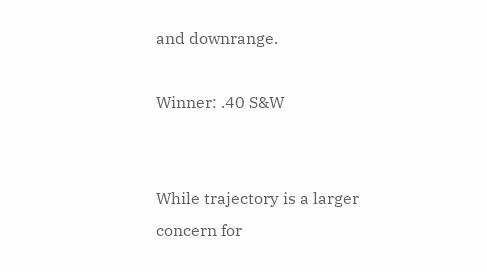and downrange.

Winner: .40 S&W


While trajectory is a larger concern for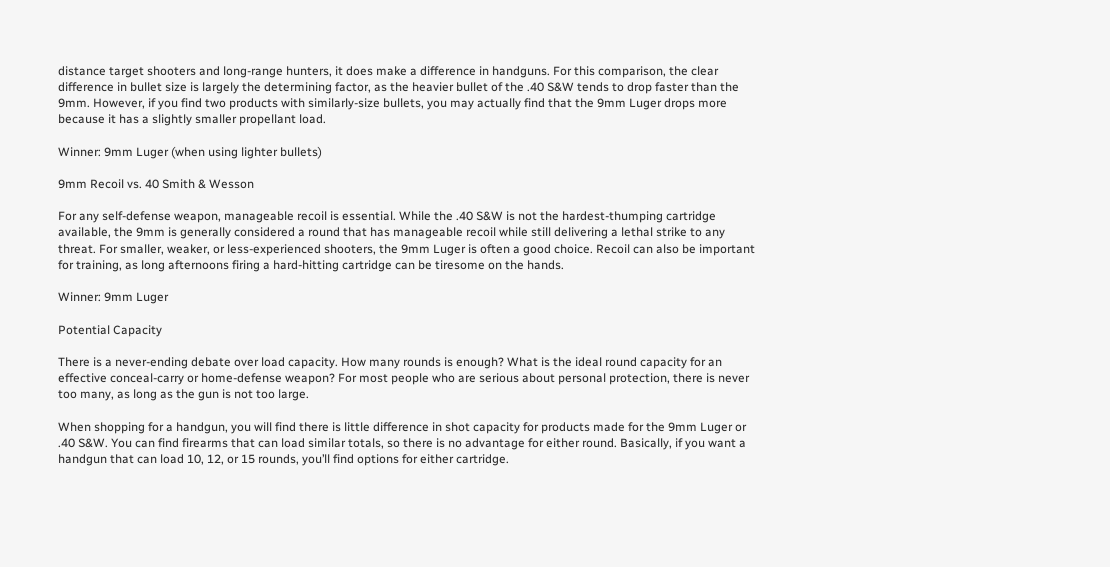distance target shooters and long-range hunters, it does make a difference in handguns. For this comparison, the clear difference in bullet size is largely the determining factor, as the heavier bullet of the .40 S&W tends to drop faster than the 9mm. However, if you find two products with similarly-size bullets, you may actually find that the 9mm Luger drops more because it has a slightly smaller propellant load.

Winner: 9mm Luger (when using lighter bullets)

9mm Recoil vs. 40 Smith & Wesson

For any self-defense weapon, manageable recoil is essential. While the .40 S&W is not the hardest-thumping cartridge available, the 9mm is generally considered a round that has manageable recoil while still delivering a lethal strike to any threat. For smaller, weaker, or less-experienced shooters, the 9mm Luger is often a good choice. Recoil can also be important for training, as long afternoons firing a hard-hitting cartridge can be tiresome on the hands.

Winner: 9mm Luger

Potential Capacity

There is a never-ending debate over load capacity. How many rounds is enough? What is the ideal round capacity for an effective conceal-carry or home-defense weapon? For most people who are serious about personal protection, there is never too many, as long as the gun is not too large.

When shopping for a handgun, you will find there is little difference in shot capacity for products made for the 9mm Luger or .40 S&W. You can find firearms that can load similar totals, so there is no advantage for either round. Basically, if you want a handgun that can load 10, 12, or 15 rounds, you’ll find options for either cartridge.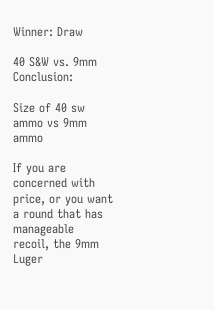Winner: Draw

40 S&W vs. 9mm Conclusion:

Size of 40 sw ammo vs 9mm ammo

If you are concerned with price, or you want a round that has manageable recoil, the 9mm Luger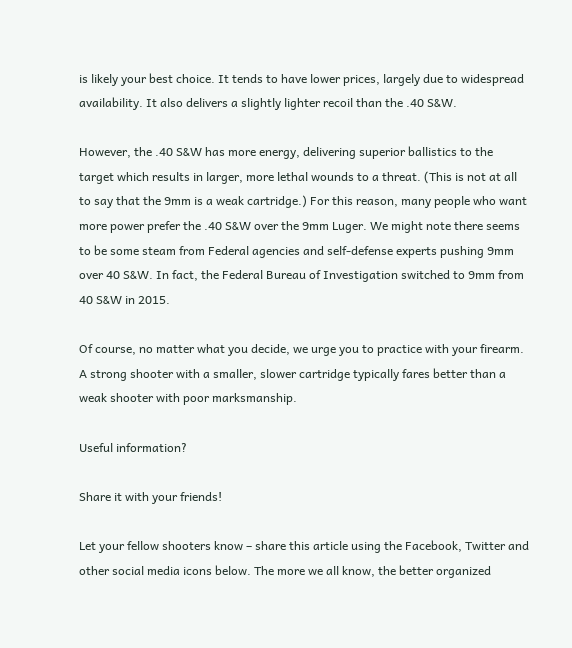is likely your best choice. It tends to have lower prices, largely due to widespread availability. It also delivers a slightly lighter recoil than the .40 S&W.

However, the .40 S&W has more energy, delivering superior ballistics to the target which results in larger, more lethal wounds to a threat. (This is not at all to say that the 9mm is a weak cartridge.) For this reason, many people who want more power prefer the .40 S&W over the 9mm Luger. We might note there seems to be some steam from Federal agencies and self-defense experts pushing 9mm over 40 S&W. In fact, the Federal Bureau of Investigation switched to 9mm from 40 S&W in 2015.

Of course, no matter what you decide, we urge you to practice with your firearm. A strong shooter with a smaller, slower cartridge typically fares better than a weak shooter with poor marksmanship.

Useful information?

Share it with your friends!

Let your fellow shooters know – share this article using the Facebook, Twitter and other social media icons below. The more we all know, the better organized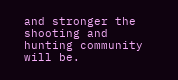and stronger the shooting and hunting community will be.